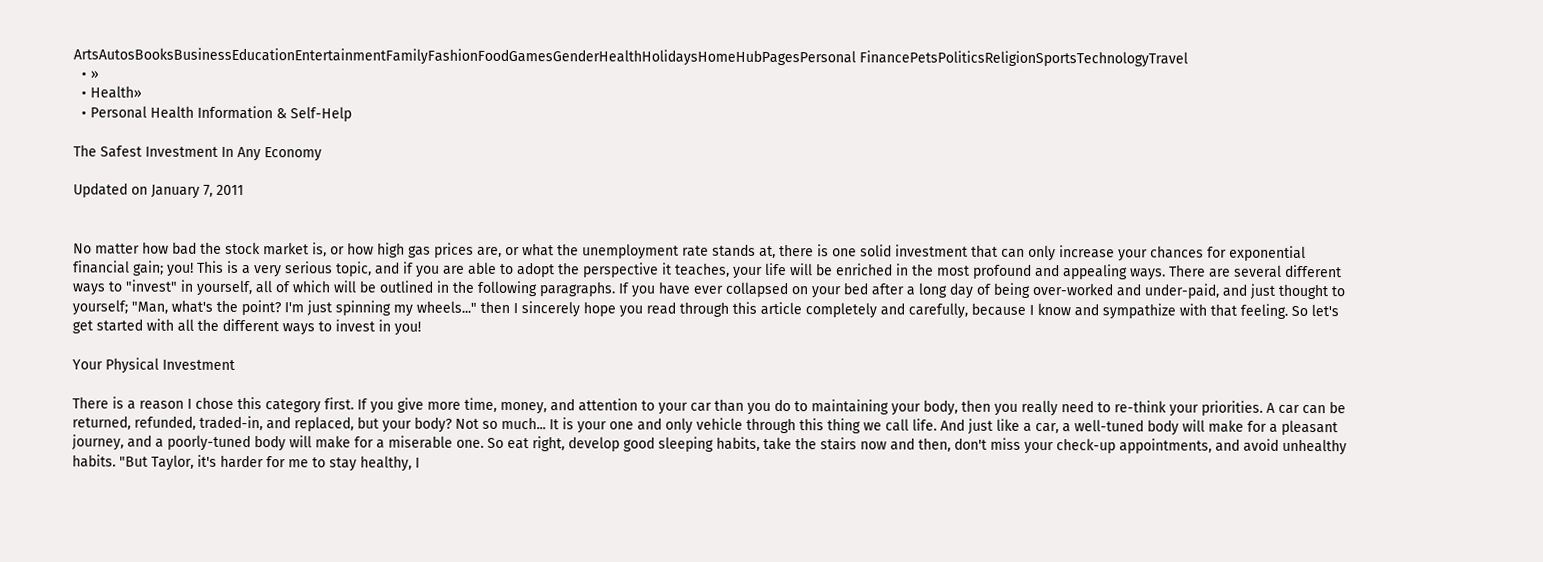ArtsAutosBooksBusinessEducationEntertainmentFamilyFashionFoodGamesGenderHealthHolidaysHomeHubPagesPersonal FinancePetsPoliticsReligionSportsTechnologyTravel
  • »
  • Health»
  • Personal Health Information & Self-Help

The Safest Investment In Any Economy

Updated on January 7, 2011


No matter how bad the stock market is, or how high gas prices are, or what the unemployment rate stands at, there is one solid investment that can only increase your chances for exponential financial gain; you! This is a very serious topic, and if you are able to adopt the perspective it teaches, your life will be enriched in the most profound and appealing ways. There are several different ways to "invest" in yourself, all of which will be outlined in the following paragraphs. If you have ever collapsed on your bed after a long day of being over-worked and under-paid, and just thought to yourself; "Man, what's the point? I'm just spinning my wheels..." then I sincerely hope you read through this article completely and carefully, because I know and sympathize with that feeling. So let's get started with all the different ways to invest in you!

Your Physical Investment

There is a reason I chose this category first. If you give more time, money, and attention to your car than you do to maintaining your body, then you really need to re-think your priorities. A car can be returned, refunded, traded-in, and replaced, but your body? Not so much... It is your one and only vehicle through this thing we call life. And just like a car, a well-tuned body will make for a pleasant journey, and a poorly-tuned body will make for a miserable one. So eat right, develop good sleeping habits, take the stairs now and then, don't miss your check-up appointments, and avoid unhealthy habits. "But Taylor, it's harder for me to stay healthy, I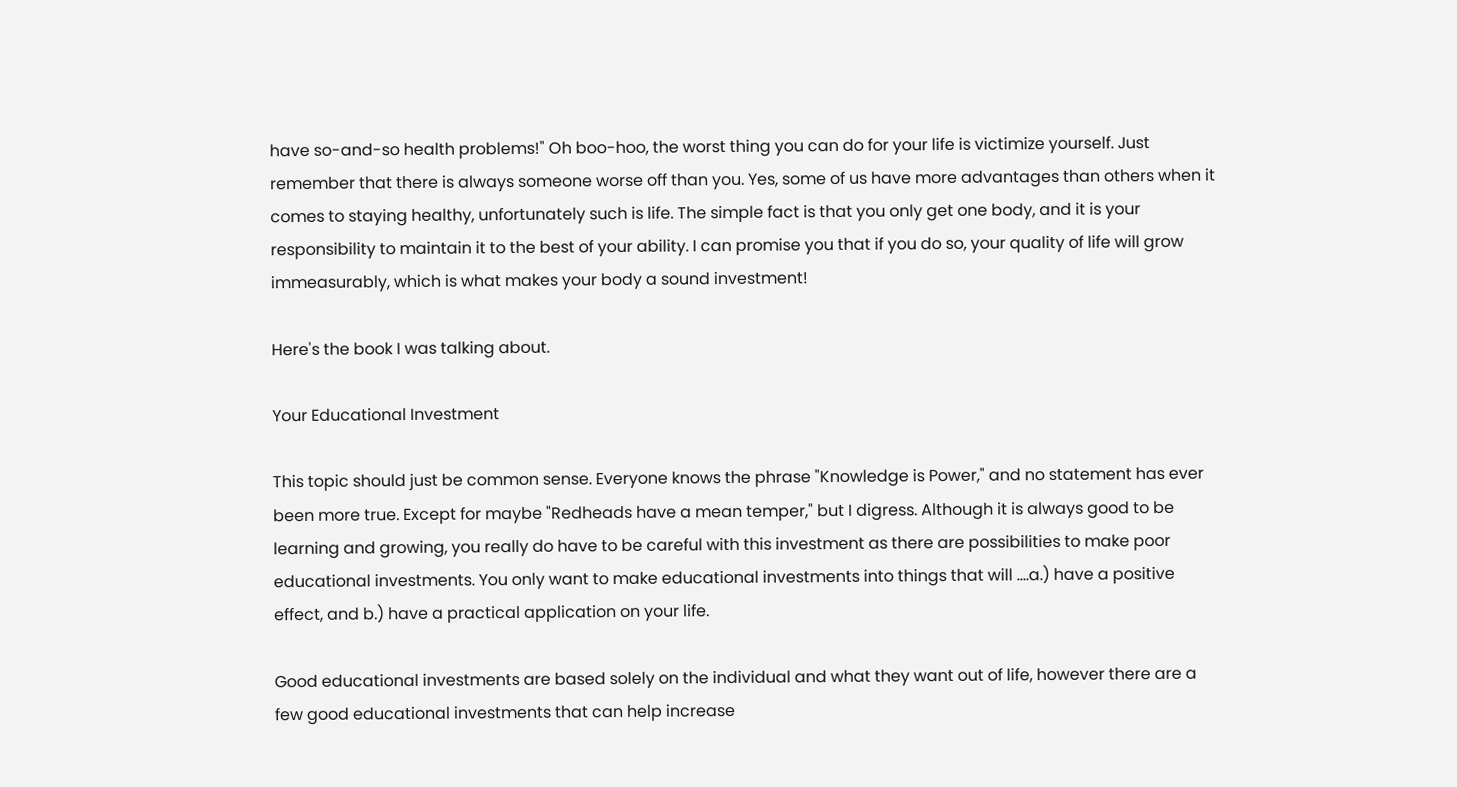have so-and-so health problems!" Oh boo-hoo, the worst thing you can do for your life is victimize yourself. Just remember that there is always someone worse off than you. Yes, some of us have more advantages than others when it comes to staying healthy, unfortunately such is life. The simple fact is that you only get one body, and it is your responsibility to maintain it to the best of your ability. I can promise you that if you do so, your quality of life will grow immeasurably, which is what makes your body a sound investment!

Here's the book I was talking about.

Your Educational Investment

This topic should just be common sense. Everyone knows the phrase "Knowledge is Power," and no statement has ever been more true. Except for maybe "Redheads have a mean temper," but I digress. Although it is always good to be learning and growing, you really do have to be careful with this investment as there are possibilities to make poor educational investments. You only want to make educational investments into things that will ....a.) have a positive effect, and b.) have a practical application on your life.

Good educational investments are based solely on the individual and what they want out of life, however there are a few good educational investments that can help increase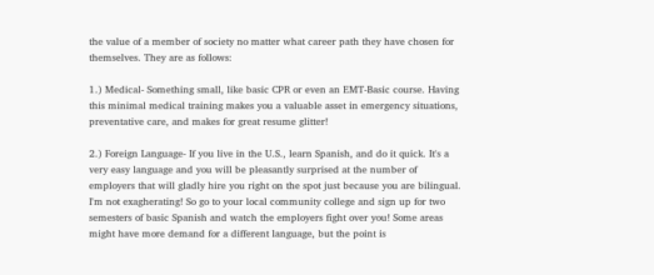the value of a member of society no matter what career path they have chosen for themselves. They are as follows:

1.) Medical- Something small, like basic CPR or even an EMT-Basic course. Having this minimal medical training makes you a valuable asset in emergency situations, preventative care, and makes for great resume glitter!

2.) Foreign Language- If you live in the U.S., learn Spanish, and do it quick. It's a very easy language and you will be pleasantly surprised at the number of employers that will gladly hire you right on the spot just because you are bilingual. I'm not exagherating! So go to your local community college and sign up for two semesters of basic Spanish and watch the employers fight over you! Some areas might have more demand for a different language, but the point is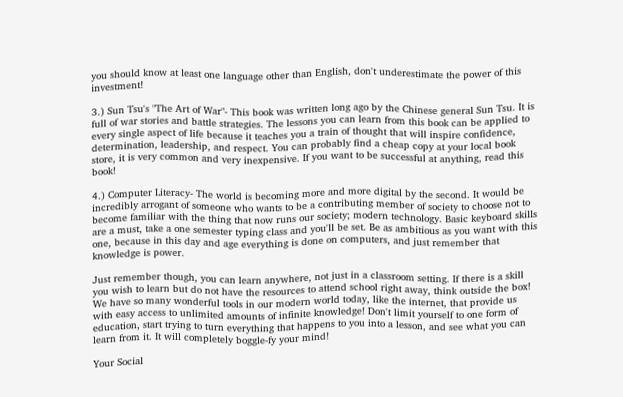you should know at least one language other than English, don't underestimate the power of this investment!

3.) Sun Tsu's "The Art of War"- This book was written long ago by the Chinese general Sun Tsu. It is full of war stories and battle strategies. The lessons you can learn from this book can be applied to every single aspect of life because it teaches you a train of thought that will inspire confidence, determination, leadership, and respect. You can probably find a cheap copy at your local book store, it is very common and very inexpensive. If you want to be successful at anything, read this book!

4.) Computer Literacy- The world is becoming more and more digital by the second. It would be incredibly arrogant of someone who wants to be a contributing member of society to choose not to become familiar with the thing that now runs our society; modern technology. Basic keyboard skills are a must, take a one semester typing class and you'll be set. Be as ambitious as you want with this one, because in this day and age everything is done on computers, and just remember that knowledge is power.

Just remember though, you can learn anywhere, not just in a classroom setting. If there is a skill you wish to learn but do not have the resources to attend school right away, think outside the box! We have so many wonderful tools in our modern world today, like the internet, that provide us with easy access to unlimited amounts of infinite knowledge! Don't limit yourself to one form of education, start trying to turn everything that happens to you into a lesson, and see what you can learn from it. It will completely boggle-fy your mind!

Your Social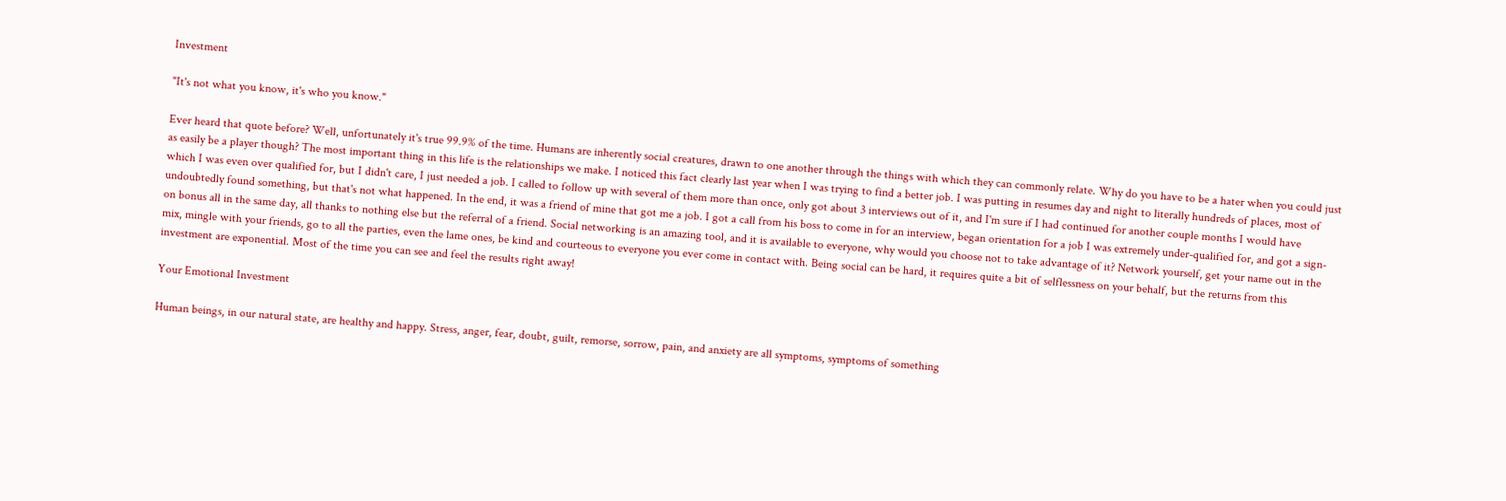Investment

"It's not what you know, it's who you know."

Ever heard that quote before? Well, unfortunately it's true 99.9% of the time. Humans are inherently social creatures, drawn to one another through the things with which they can commonly relate. Why do you have to be a hater when you could just as easily be a player though? The most important thing in this life is the relationships we make. I noticed this fact clearly last year when I was trying to find a better job. I was putting in resumes day and night to literally hundreds of places, most of which I was even over qualified for, but I didn't care, I just needed a job. I called to follow up with several of them more than once, only got about 3 interviews out of it, and I'm sure if I had continued for another couple months I would have undoubtedly found something, but that's not what happened. In the end, it was a friend of mine that got me a job. I got a call from his boss to come in for an interview, began orientation for a job I was extremely under-qualified for, and got a sign-on bonus all in the same day, all thanks to nothing else but the referral of a friend. Social networking is an amazing tool, and it is available to everyone, why would you choose not to take advantage of it? Network yourself, get your name out in the mix, mingle with your friends, go to all the parties, even the lame ones, be kind and courteous to everyone you ever come in contact with. Being social can be hard, it requires quite a bit of selflessness on your behalf, but the returns from this investment are exponential. Most of the time you can see and feel the results right away!

Your Emotional Investment

Human beings, in our natural state, are healthy and happy. Stress, anger, fear, doubt, guilt, remorse, sorrow, pain, and anxiety are all symptoms, symptoms of something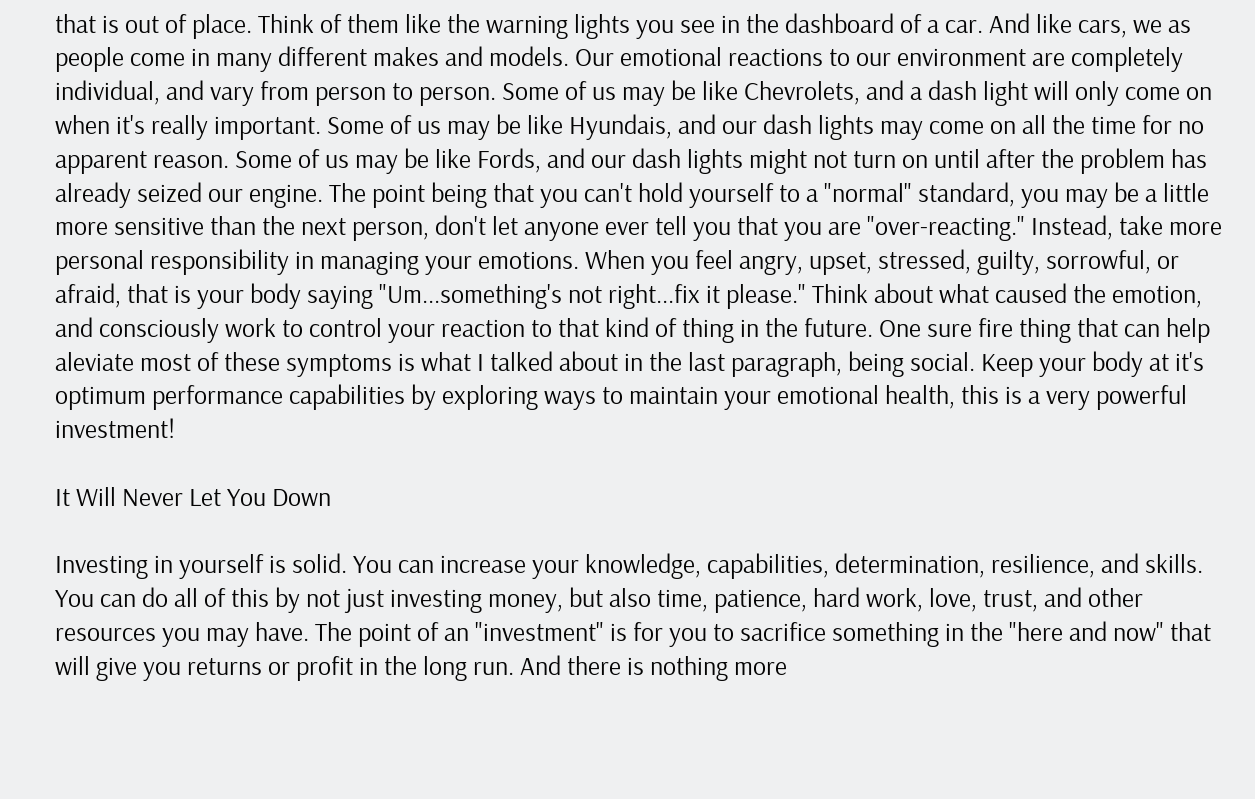that is out of place. Think of them like the warning lights you see in the dashboard of a car. And like cars, we as people come in many different makes and models. Our emotional reactions to our environment are completely individual, and vary from person to person. Some of us may be like Chevrolets, and a dash light will only come on when it's really important. Some of us may be like Hyundais, and our dash lights may come on all the time for no apparent reason. Some of us may be like Fords, and our dash lights might not turn on until after the problem has already seized our engine. The point being that you can't hold yourself to a "normal" standard, you may be a little more sensitive than the next person, don't let anyone ever tell you that you are "over-reacting." Instead, take more personal responsibility in managing your emotions. When you feel angry, upset, stressed, guilty, sorrowful, or afraid, that is your body saying "Um...something's not right...fix it please." Think about what caused the emotion, and consciously work to control your reaction to that kind of thing in the future. One sure fire thing that can help aleviate most of these symptoms is what I talked about in the last paragraph, being social. Keep your body at it's optimum performance capabilities by exploring ways to maintain your emotional health, this is a very powerful investment!

It Will Never Let You Down

Investing in yourself is solid. You can increase your knowledge, capabilities, determination, resilience, and skills. You can do all of this by not just investing money, but also time, patience, hard work, love, trust, and other resources you may have. The point of an "investment" is for you to sacrifice something in the "here and now" that will give you returns or profit in the long run. And there is nothing more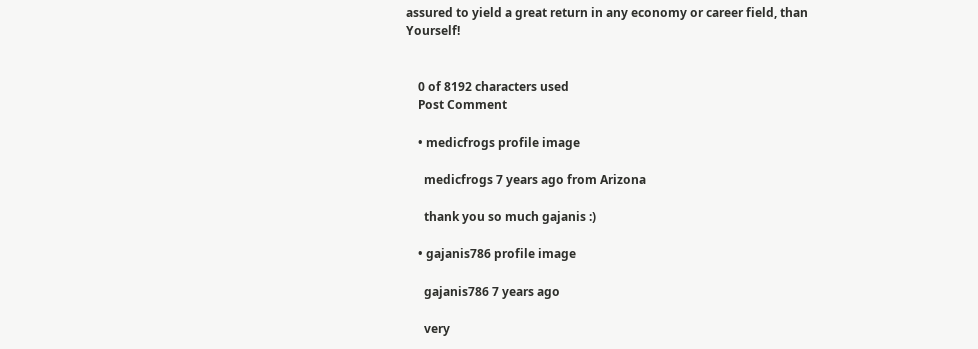assured to yield a great return in any economy or career field, than Yourself!


    0 of 8192 characters used
    Post Comment

    • medicfrogs profile image

      medicfrogs 7 years ago from Arizona

      thank you so much gajanis :)

    • gajanis786 profile image

      gajanis786 7 years ago

      very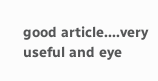good article....very useful and eye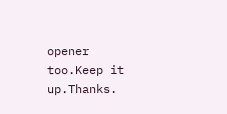opener too.Keep it up.Thanks.